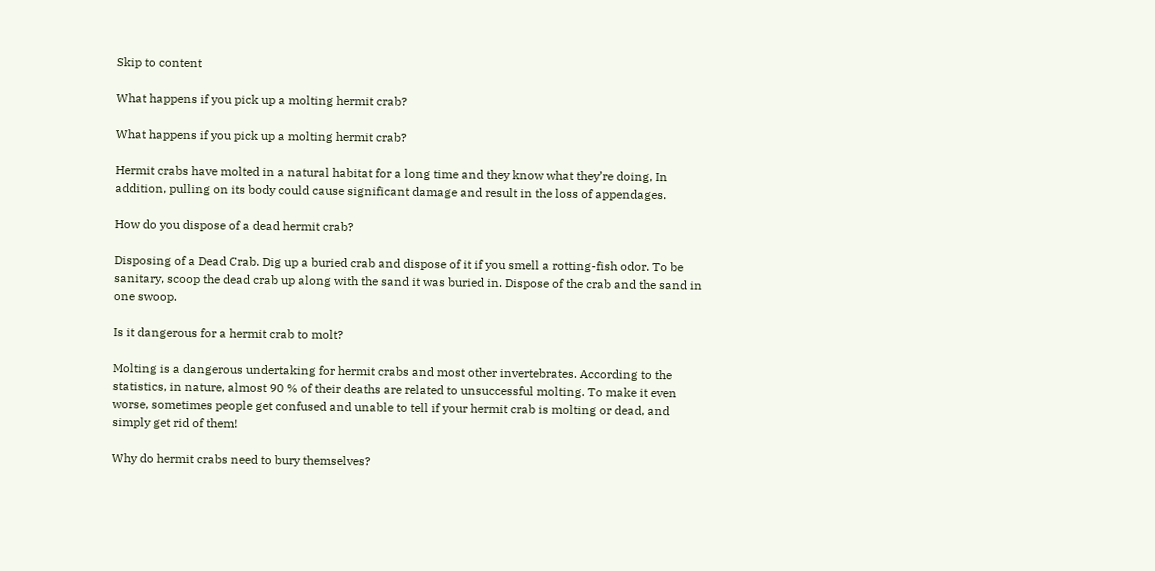Skip to content

What happens if you pick up a molting hermit crab?

What happens if you pick up a molting hermit crab?

Hermit crabs have molted in a natural habitat for a long time and they know what they’re doing, In addition, pulling on its body could cause significant damage and result in the loss of appendages.

How do you dispose of a dead hermit crab?

Disposing of a Dead Crab. Dig up a buried crab and dispose of it if you smell a rotting-fish odor. To be sanitary, scoop the dead crab up along with the sand it was buried in. Dispose of the crab and the sand in one swoop.

Is it dangerous for a hermit crab to molt?

Molting is a dangerous undertaking for hermit crabs and most other invertebrates. According to the statistics, in nature, almost 90 % of their deaths are related to unsuccessful molting. To make it even worse, sometimes people get confused and unable to tell if your hermit crab is molting or dead, and simply get rid of them!

Why do hermit crabs need to bury themselves?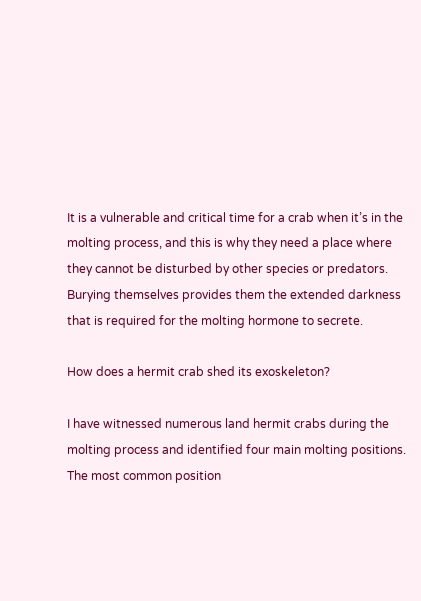It is a vulnerable and critical time for a crab when it’s in the molting process, and this is why they need a place where they cannot be disturbed by other species or predators. Burying themselves provides them the extended darkness that is required for the molting hormone to secrete.

How does a hermit crab shed its exoskeleton?

I have witnessed numerous land hermit crabs during the molting process and identified four main molting positions. The most common position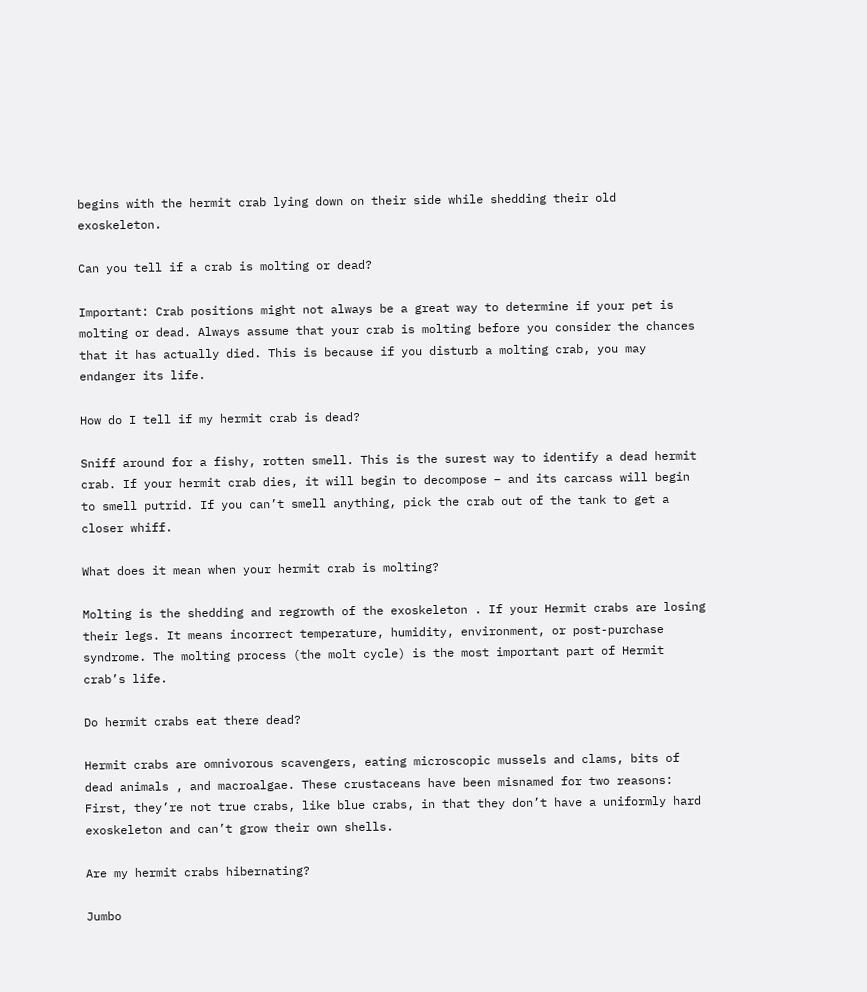begins with the hermit crab lying down on their side while shedding their old exoskeleton.

Can you tell if a crab is molting or dead?

Important: Crab positions might not always be a great way to determine if your pet is molting or dead. Always assume that your crab is molting before you consider the chances that it has actually died. This is because if you disturb a molting crab, you may endanger its life.

How do I tell if my hermit crab is dead?

Sniff around for a fishy, rotten smell. This is the surest way to identify a dead hermit crab. If your hermit crab dies, it will begin to decompose – and its carcass will begin to smell putrid. If you can’t smell anything, pick the crab out of the tank to get a closer whiff.

What does it mean when your hermit crab is molting?

Molting is the shedding and regrowth of the exoskeleton . If your Hermit crabs are losing their legs. It means incorrect temperature, humidity, environment, or post-purchase syndrome. The molting process (the molt cycle) is the most important part of Hermit crab’s life.

Do hermit crabs eat there dead?

Hermit crabs are omnivorous scavengers, eating microscopic mussels and clams, bits of dead animals , and macroalgae. These crustaceans have been misnamed for two reasons: First, they’re not true crabs, like blue crabs, in that they don’t have a uniformly hard exoskeleton and can’t grow their own shells.

Are my hermit crabs hibernating?

Jumbo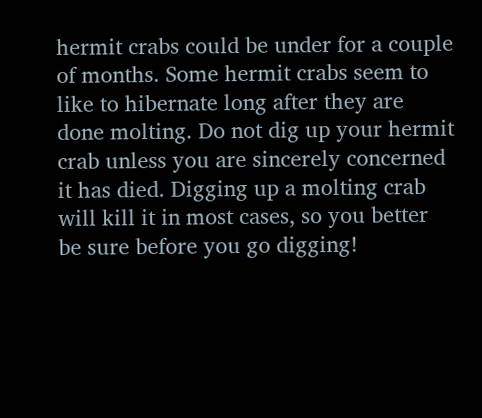hermit crabs could be under for a couple of months. Some hermit crabs seem to like to hibernate long after they are done molting. Do not dig up your hermit crab unless you are sincerely concerned it has died. Digging up a molting crab will kill it in most cases, so you better be sure before you go digging!